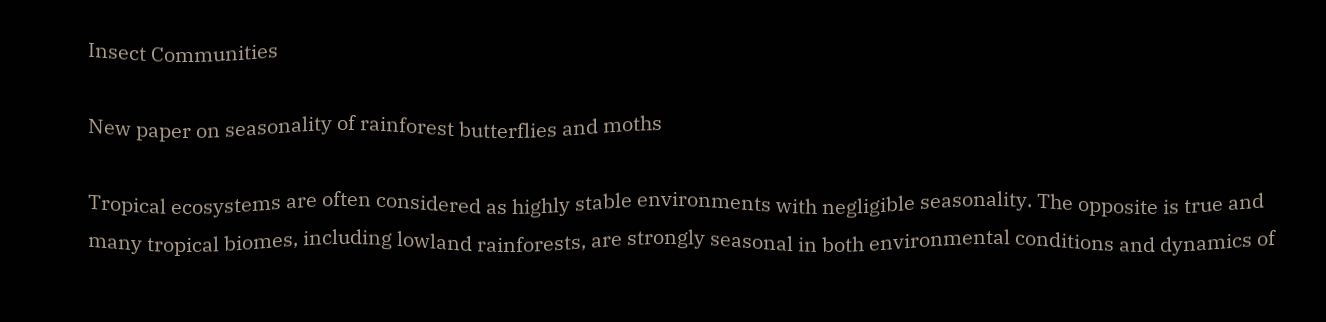Insect Communities

New paper on seasonality of rainforest butterflies and moths

Tropical ecosystems are often considered as highly stable environments with negligible seasonality. The opposite is true and many tropical biomes, including lowland rainforests, are strongly seasonal in both environmental conditions and dynamics of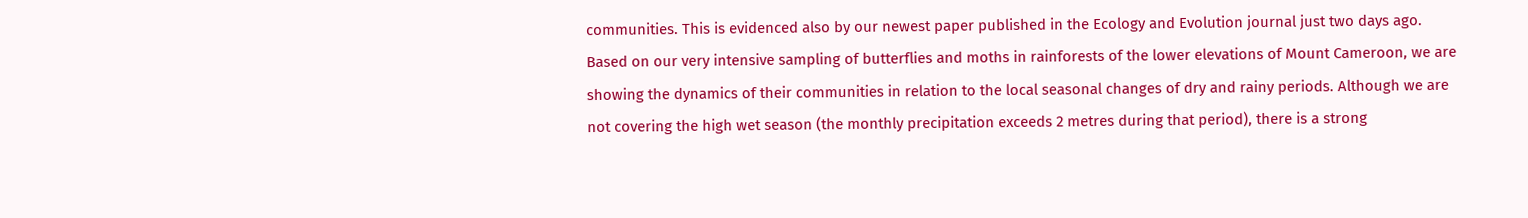communities. This is evidenced also by our newest paper published in the Ecology and Evolution journal just two days ago. Based on our very intensive sampling of butterflies and moths in rainforests of the lower elevations of Mount Cameroon, we are showing the dynamics of their communities in relation to the local seasonal changes of dry and rainy periods. Although we are not covering the high wet season (the monthly precipitation exceeds 2 metres during that period), there is a strong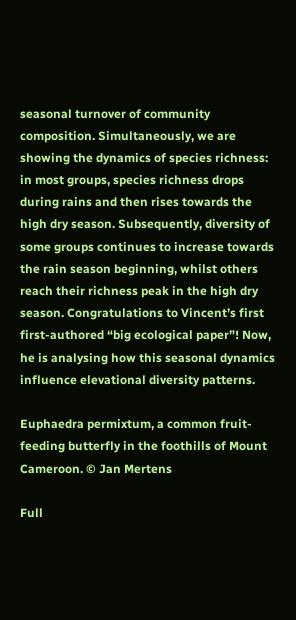seasonal turnover of community composition. Simultaneously, we are showing the dynamics of species richness: in most groups, species richness drops during rains and then rises towards the high dry season. Subsequently, diversity of some groups continues to increase towards the rain season beginning, whilst others reach their richness peak in the high dry season. Congratulations to Vincent’s first first-authored “big ecological paper”! Now, he is analysing how this seasonal dynamics influence elevational diversity patterns.

Euphaedra permixtum, a common fruit-feeding butterfly in the foothills of Mount Cameroon. © Jan Mertens

Full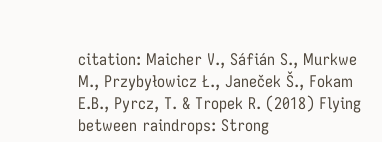citation: Maicher V., Sáfián S., Murkwe M., Przybyłowicz Ł., Janeček Š., Fokam E.B., Pyrcz, T. & Tropek R. (2018) Flying between raindrops: Strong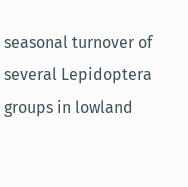seasonal turnover of several Lepidoptera groups in lowland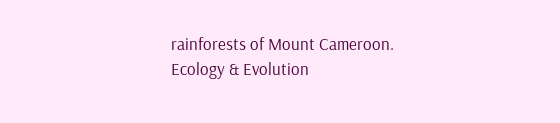rainforests of Mount Cameroon. Ecology & Evolution